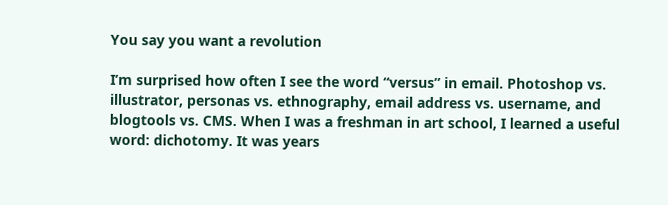You say you want a revolution

I’m surprised how often I see the word “versus” in email. Photoshop vs. illustrator, personas vs. ethnography, email address vs. username, and blogtools vs. CMS. When I was a freshman in art school, I learned a useful word: dichotomy. It was years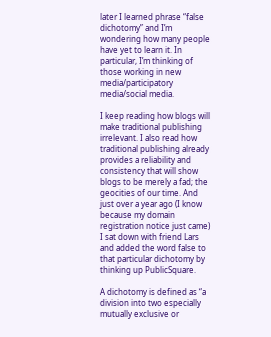later I learned phrase “false dichotomy” and I’m wondering how many people have yet to learn it. In particular, I’m thinking of those working in new media/participatory media/social media.

I keep reading how blogs will make traditional publishing irrelevant. I also read how traditional publishing already provides a reliability and consistency that will show blogs to be merely a fad; the geocities of our time. And just over a year ago (I know because my domain registration notice just came) I sat down with friend Lars and added the word false to that particular dichotomy by thinking up PublicSquare.

A dichotomy is defined as “a division into two especially mutually exclusive or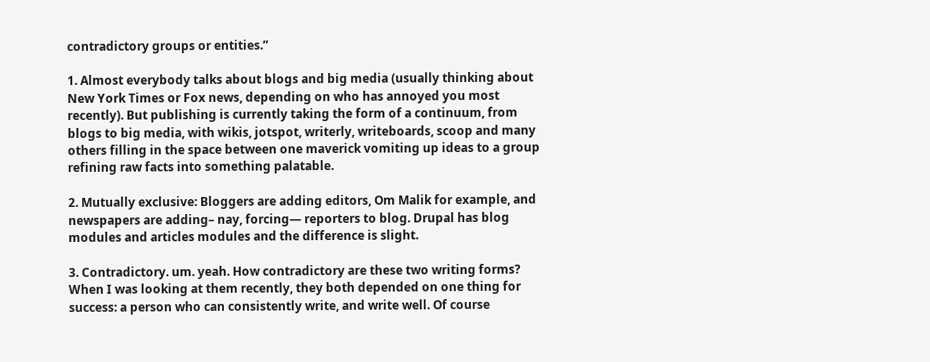contradictory groups or entities.”

1. Almost everybody talks about blogs and big media (usually thinking about New York Times or Fox news, depending on who has annoyed you most recently). But publishing is currently taking the form of a continuum, from blogs to big media, with wikis, jotspot, writerly, writeboards, scoop and many others filling in the space between one maverick vomiting up ideas to a group refining raw facts into something palatable.

2. Mutually exclusive: Bloggers are adding editors, Om Malik for example, and newspapers are adding– nay, forcing— reporters to blog. Drupal has blog modules and articles modules and the difference is slight.

3. Contradictory. um. yeah. How contradictory are these two writing forms? When I was looking at them recently, they both depended on one thing for success: a person who can consistently write, and write well. Of course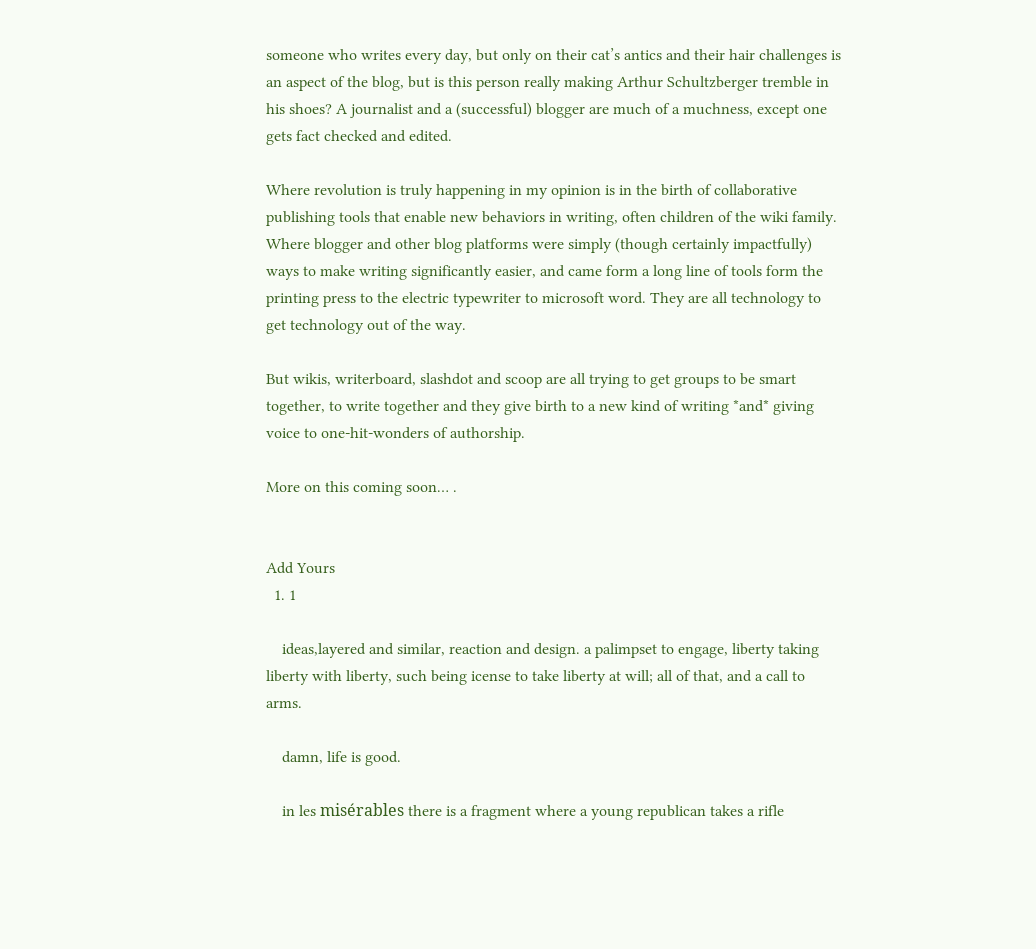someone who writes every day, but only on their cat’s antics and their hair challenges is an aspect of the blog, but is this person really making Arthur Schultzberger tremble in his shoes? A journalist and a (successful) blogger are much of a muchness, except one gets fact checked and edited.

Where revolution is truly happening in my opinion is in the birth of collaborative publishing tools that enable new behaviors in writing, often children of the wiki family. Where blogger and other blog platforms were simply (though certainly impactfully) ways to make writing significantly easier, and came form a long line of tools form the printing press to the electric typewriter to microsoft word. They are all technology to get technology out of the way.

But wikis, writerboard, slashdot and scoop are all trying to get groups to be smart together, to write together and they give birth to a new kind of writing *and* giving voice to one-hit-wonders of authorship.

More on this coming soon… .


Add Yours
  1. 1

    ideas,layered and similar, reaction and design. a palimpset to engage, liberty taking liberty with liberty, such being icense to take liberty at will; all of that, and a call to arms.

    damn, life is good.

    in les misérables there is a fragment where a young republican takes a rifle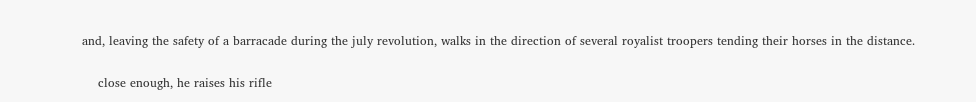and, leaving the safety of a barracade during the july revolution, walks in the direction of several royalist troopers tending their horses in the distance.

    close enough, he raises his rifle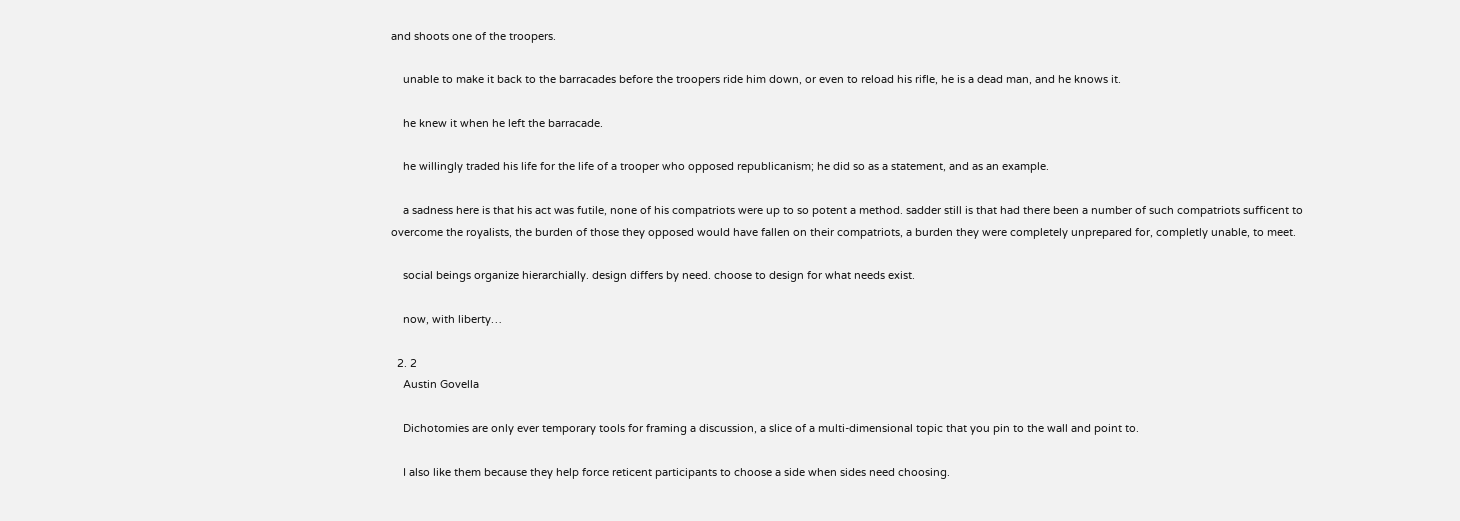and shoots one of the troopers.

    unable to make it back to the barracades before the troopers ride him down, or even to reload his rifle, he is a dead man, and he knows it.

    he knew it when he left the barracade.

    he willingly traded his life for the life of a trooper who opposed republicanism; he did so as a statement, and as an example.

    a sadness here is that his act was futile, none of his compatriots were up to so potent a method. sadder still is that had there been a number of such compatriots sufficent to overcome the royalists, the burden of those they opposed would have fallen on their compatriots, a burden they were completely unprepared for, completly unable, to meet.

    social beings organize hierarchially. design differs by need. choose to design for what needs exist.

    now, with liberty…

  2. 2
    Austin Govella

    Dichotomies are only ever temporary tools for framing a discussion, a slice of a multi-dimensional topic that you pin to the wall and point to.

    I also like them because they help force reticent participants to choose a side when sides need choosing.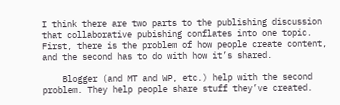I think there are two parts to the publishing discussion that collaborative pubishing conflates into one topic. First, there is the problem of how people create content, and the second has to do with how it’s shared.

    Blogger (and MT and WP, etc.) help with the second problem. They help people share stuff they’ve created.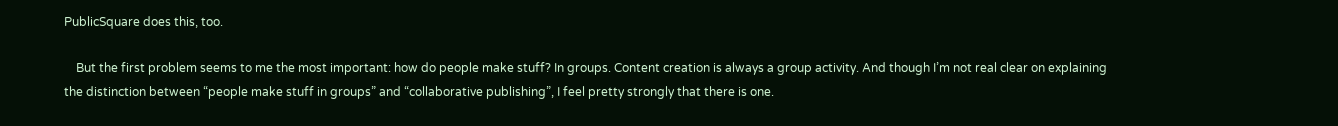PublicSquare does this, too.

    But the first problem seems to me the most important: how do people make stuff? In groups. Content creation is always a group activity. And though I’m not real clear on explaining the distinction between “people make stuff in groups” and “collaborative publishing”, I feel pretty strongly that there is one.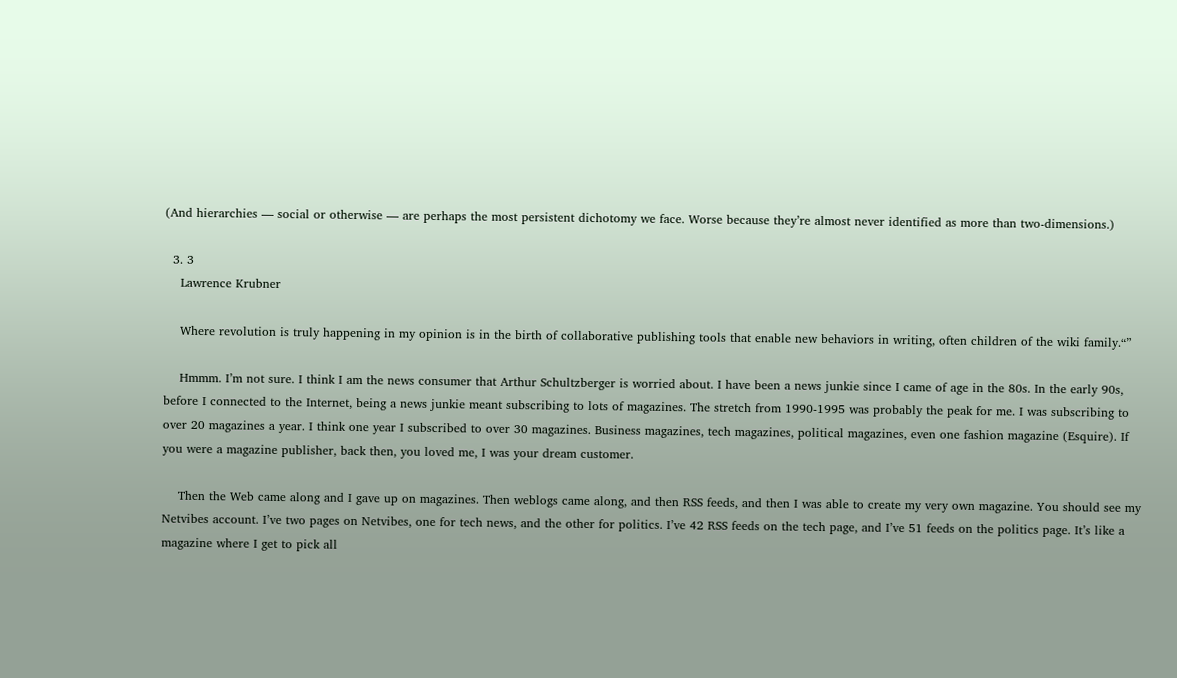(And hierarchies — social or otherwise — are perhaps the most persistent dichotomy we face. Worse because they’re almost never identified as more than two-dimensions.)

  3. 3
    Lawrence Krubner

    Where revolution is truly happening in my opinion is in the birth of collaborative publishing tools that enable new behaviors in writing, often children of the wiki family.“”

    Hmmm. I’m not sure. I think I am the news consumer that Arthur Schultzberger is worried about. I have been a news junkie since I came of age in the 80s. In the early 90s, before I connected to the Internet, being a news junkie meant subscribing to lots of magazines. The stretch from 1990-1995 was probably the peak for me. I was subscribing to over 20 magazines a year. I think one year I subscribed to over 30 magazines. Business magazines, tech magazines, political magazines, even one fashion magazine (Esquire). If you were a magazine publisher, back then, you loved me, I was your dream customer.

    Then the Web came along and I gave up on magazines. Then weblogs came along, and then RSS feeds, and then I was able to create my very own magazine. You should see my Netvibes account. I’ve two pages on Netvibes, one for tech news, and the other for politics. I’ve 42 RSS feeds on the tech page, and I’ve 51 feeds on the politics page. It’s like a magazine where I get to pick all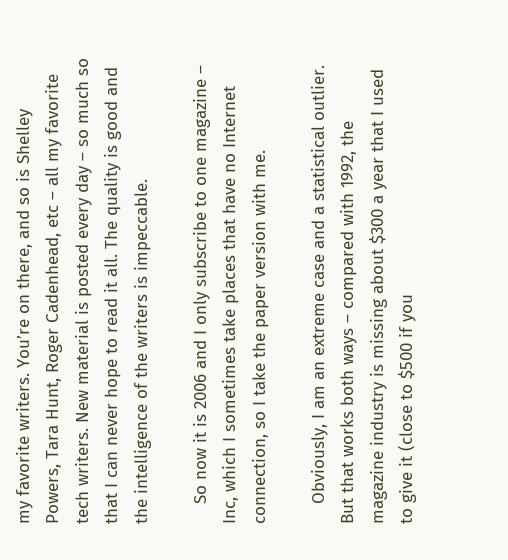my favorite writers. You’re on there, and so is Shelley Powers, Tara Hunt, Roger Cadenhead, etc – all my favorite tech writers. New material is posted every day – so much so that I can never hope to read it all. The quality is good and the intelligence of the writers is impeccable.

    So now it is 2006 and I only subscribe to one magazine – Inc, which I sometimes take places that have no Internet connection, so I take the paper version with me.

    Obviously, I am an extreme case and a statistical outlier. But that works both ways – compared with 1992, the magazine industry is missing about $300 a year that I used to give it (close to $500 if you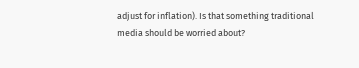adjust for inflation). Is that something traditional media should be worried about?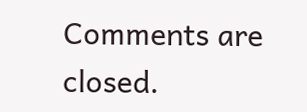Comments are closed.